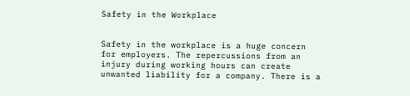Safety in the Workplace


Safety in the workplace is a huge concern for employers. The repercussions from an injury during working hours can create unwanted liability for a company. There is a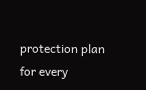protection plan for every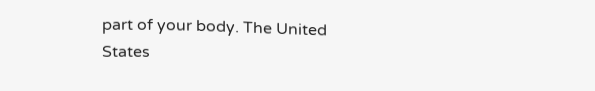part of your body. The United States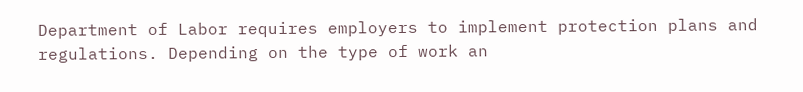Department of Labor requires employers to implement protection plans and regulations. Depending on the type of work an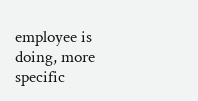employee is doing, more specific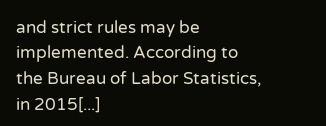and strict rules may be implemented. According to the Bureau of Labor Statistics, in 2015[...]